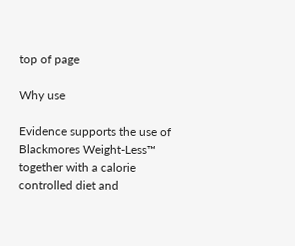top of page

Why use

Evidence supports the use of Blackmores Weight-Less™ together with a calorie controlled diet and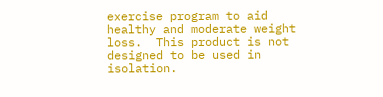exercise program to aid healthy and moderate weight loss.  This product is not designed to be used in isolation.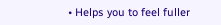• Helps you to feel fuller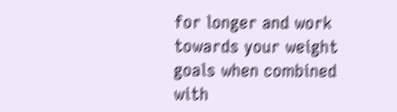for longer and work towards your weight goals when combined with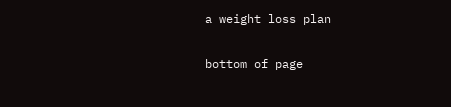a weight loss plan

bottom of page